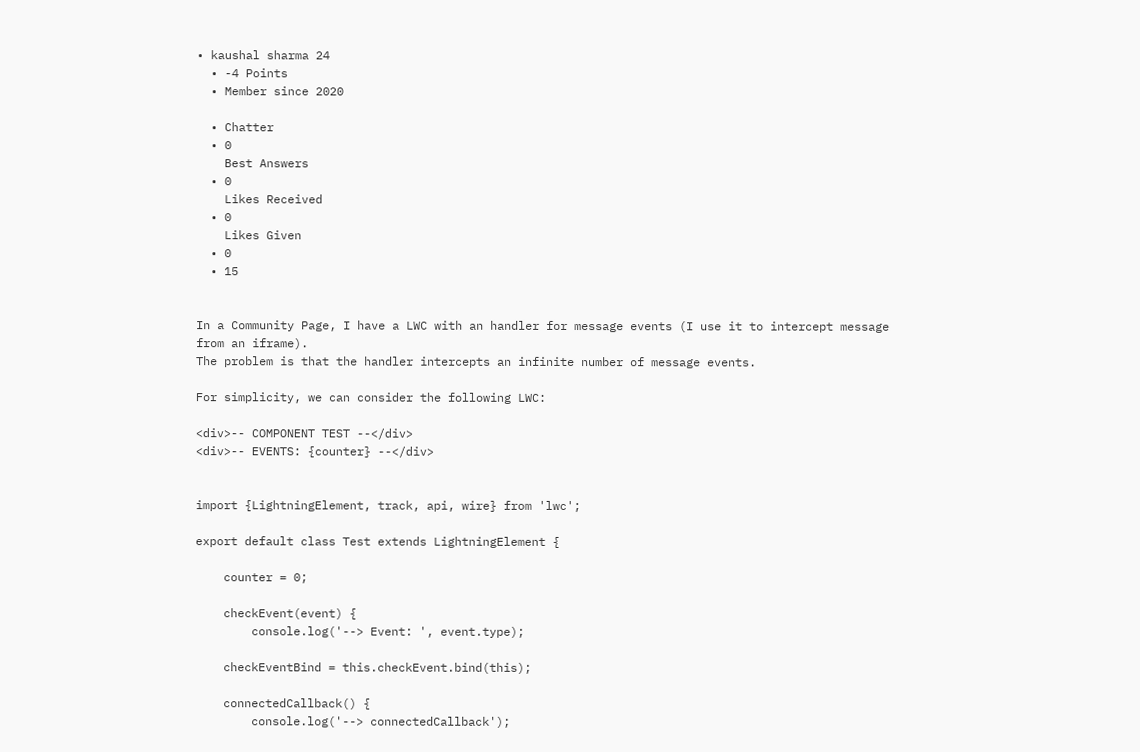• kaushal sharma 24
  • -4 Points
  • Member since 2020

  • Chatter
  • 0
    Best Answers
  • 0
    Likes Received
  • 0
    Likes Given
  • 0
  • 15


In a Community Page, I have a LWC with an handler for message events (I use it to intercept message from an iframe).
The problem is that the handler intercepts an infinite number of message events.

For simplicity, we can consider the following LWC:

<div>-- COMPONENT TEST --</div>
<div>-- EVENTS: {counter} --</div>


import {LightningElement, track, api, wire} from 'lwc';

export default class Test extends LightningElement {

    counter = 0;

    checkEvent(event) {
        console.log('--> Event: ', event.type);

    checkEventBind = this.checkEvent.bind(this);

    connectedCallback() {
        console.log('--> connectedCallback');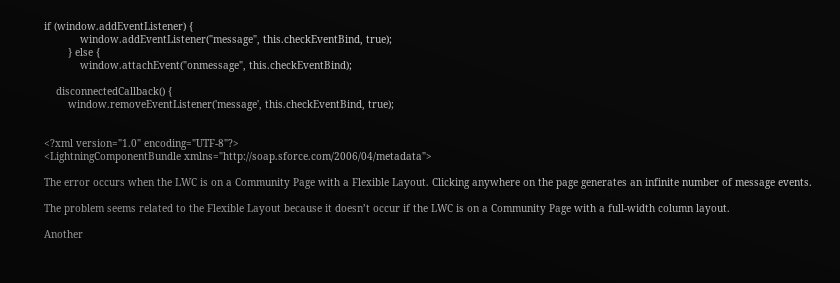if (window.addEventListener) {
            window.addEventListener("message", this.checkEventBind, true);
        } else {
            window.attachEvent("onmessage", this.checkEventBind);

    disconnectedCallback() {
        window.removeEventListener('message', this.checkEventBind, true);


<?xml version="1.0" encoding="UTF-8"?>
<LightningComponentBundle xmlns="http://soap.sforce.com/2006/04/metadata">

The error occurs when the LWC is on a Community Page with a Flexible Layout. Clicking anywhere on the page generates an infinite number of message events.

The problem seems related to the Flexible Layout because it doesn’t occur if the LWC is on a Community Page with a full-width column layout.

Another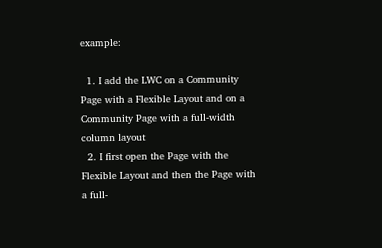example:

  1. I add the LWC on a Community Page with a Flexible Layout and on a Community Page with a full-width column layout
  2. I first open the Page with the Flexible Layout and then the Page with a full-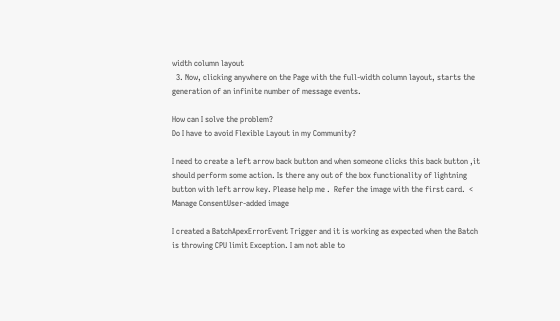width column layout
  3. Now, clicking anywhere on the Page with the full-width column layout, starts the generation of an infinite number of message events.

How can I solve the problem?
Do I have to avoid Flexible Layout in my Community?

I need to create a left arrow back button and when someone clicks this back button ,it should perform some action. Is there any out of the box functionality of lightning button with left arrow key. Please help me .  Refer the image with the first card.  <        Manage ConsentUser-added image

I created a BatchApexErrorEvent Trigger and it is working as expected when the Batch is throwing CPU limit Exception. I am not able to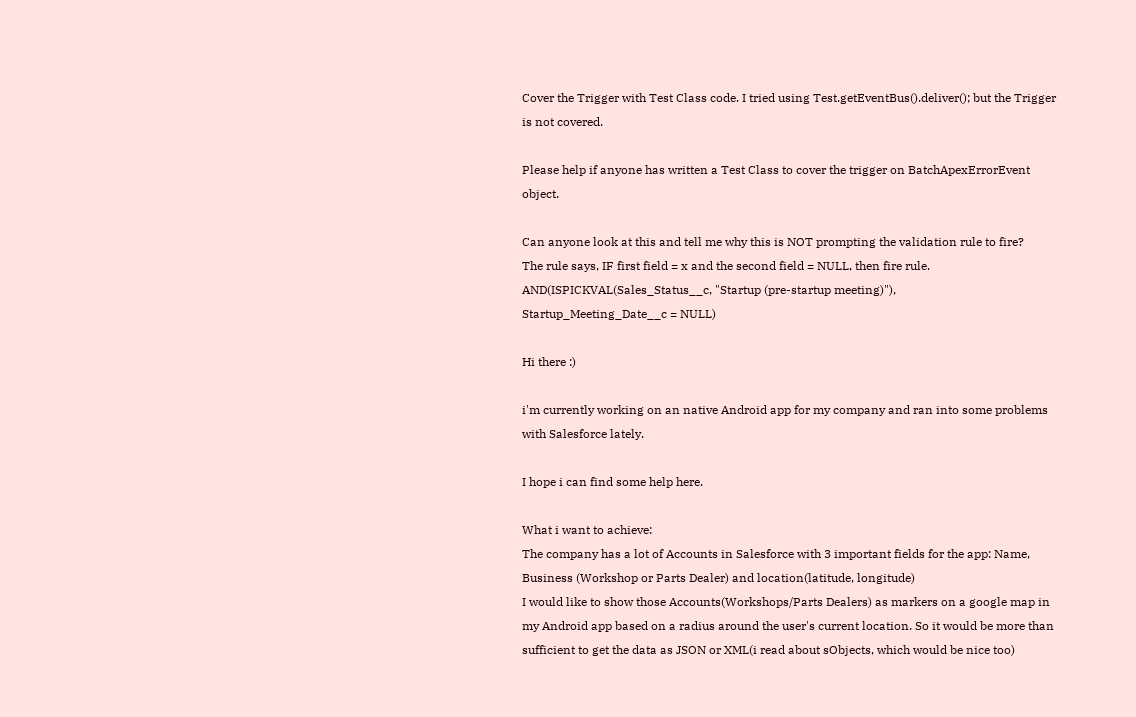Cover the Trigger with Test Class code. I tried using Test.getEventBus().deliver(); but the Trigger is not covered.

Please help if anyone has written a Test Class to cover the trigger on BatchApexErrorEvent object.

Can anyone look at this and tell me why this is NOT prompting the validation rule to fire?
The rule says, IF first field = x and the second field = NULL, then fire rule.
AND(ISPICKVAL(Sales_Status__c, "Startup (pre-startup meeting)"),
Startup_Meeting_Date__c = NULL)

Hi there :)

i'm currently working on an native Android app for my company and ran into some problems with Salesforce lately.

I hope i can find some help here.

What i want to achieve:
The company has a lot of Accounts in Salesforce with 3 important fields for the app: Name, Business (Workshop or Parts Dealer) and location(latitude, longitude)
I would like to show those Accounts(Workshops/Parts Dealers) as markers on a google map in my Android app based on a radius around the user's current location. So it would be more than sufficient to get the data as JSON or XML(i read about sObjects, which would be nice too)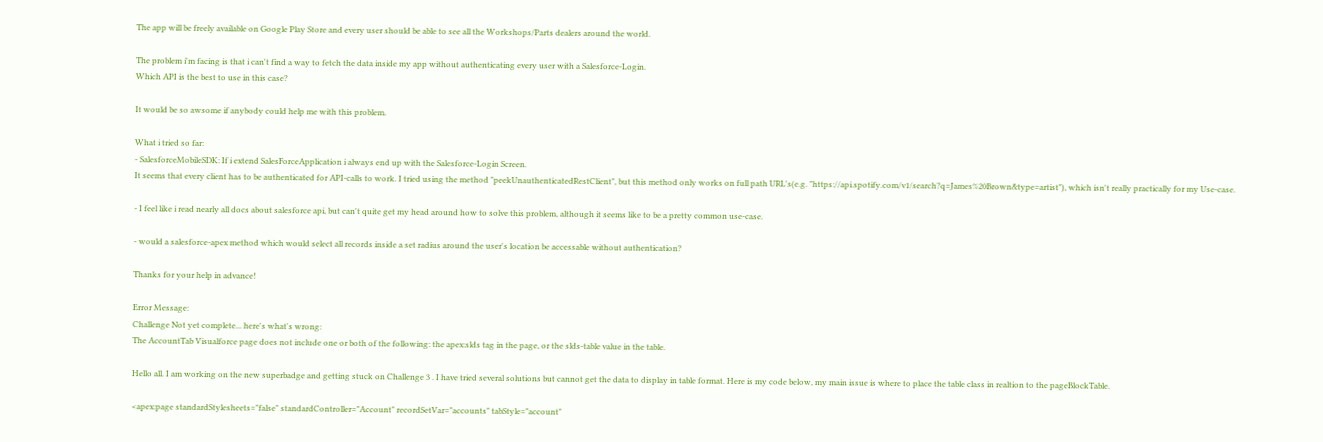The app will be freely available on Google Play Store and every user should be able to see all the Workshops/Parts dealers around the world.

The problem i'm facing is that i can't find a way to fetch the data inside my app without authenticating every user with a Salesforce-Login.
Which API is the best to use in this case?

It would be so awsome if anybody could help me with this problem.

What i tried so far:
- SalesforceMobileSDK: If i extend SalesForceApplication i always end up with the Salesforce-Login Screen.
It seems that every client has to be authenticated for API-calls to work. I tried using the method "peekUnauthenticatedRestClient", but this method only works on full path URL's(e.g. "https://api.spotify.com/v1/search?q=James%20Brown&type=artist"), which isn't really practically for my Use-case.

- I feel like i read nearly all docs about salesforce api, but can't quite get my head around how to solve this problem, although it seems like to be a pretty common use-case.

- would a salesforce-apex method which would select all records inside a set radius around the user's location be accessable without authentication?

Thanks for your help in advance!

Error Message:
Challenge Not yet complete... here's what's wrong:
The AccountTab Visualforce page does not include one or both of the following: the apex:slds tag in the page, or the slds-table value in the table.

Hello all. I am working on the new superbadge and getting stuck on Challenge 3 . I have tried several solutions but cannot get the data to display in table format. Here is my code below, my main issue is where to place the table class in realtion to the pageBlockTable.

<apex:page standardStylesheets="false" standardController="Account" recordSetVar="accounts" tabStyle="account"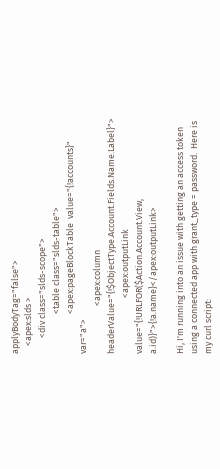applyBodyTag="false">
    <apex:slds >
        <div class="slds-scope">
                    <table class="slds-table">
                    <apex:pageBlockTable  value="{!accounts}" var="a">
                        <apex:column headerValue="{!$ObjectType.Account.Fields.Name.Label}">
                            <apex:outputLink value="{!URLFOR($Action.Account.View, a.id)}">{!a.name}</apex:outputLink>

Hi, I'm running into an issue with getting an access token using a connected app with grant_type = password.  Here is my curl script: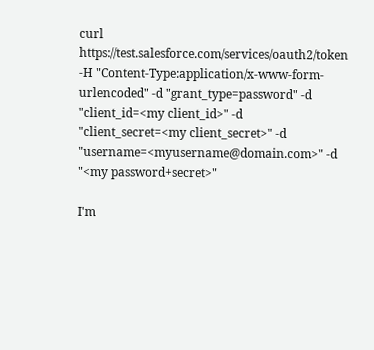curl https://test.salesforce.com/services/oauth2/token -H "Content-Type:application/x-www-form-urlencoded" -d "grant_type=password" -d "client_id=<my client_id>" -d "client_secret=<my client_secret>" -d "username=<myusername@domain.com>" -d "<my password+secret>"

I'm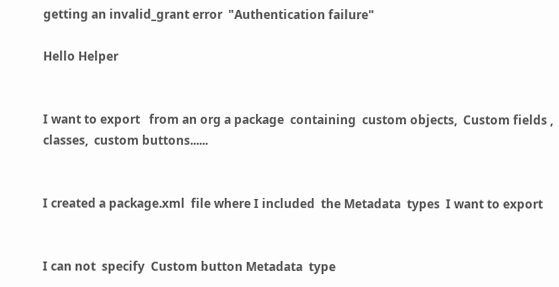getting an invalid_grant error  "Authentication failure"

Hello Helper


I want to export   from an org a package  containing  custom objects,  Custom fields , classes,  custom buttons......


I created a package.xml  file where I included  the Metadata  types  I want to export


I can not  specify  Custom button Metadata  type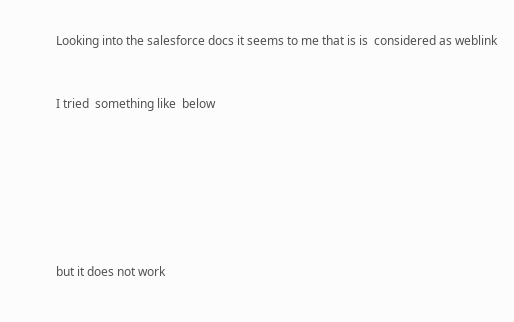Looking into the salesforce docs it seems to me that is is  considered as weblink


I tried  something like  below







but it does not work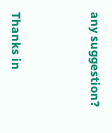any suggestion?



Thanks in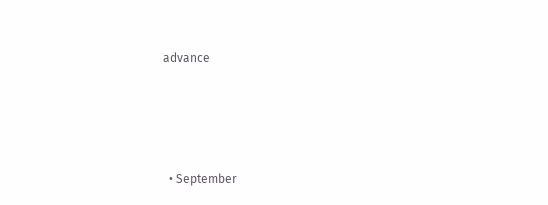advance






  • September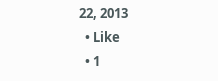22, 2013
  • Like
  • 1